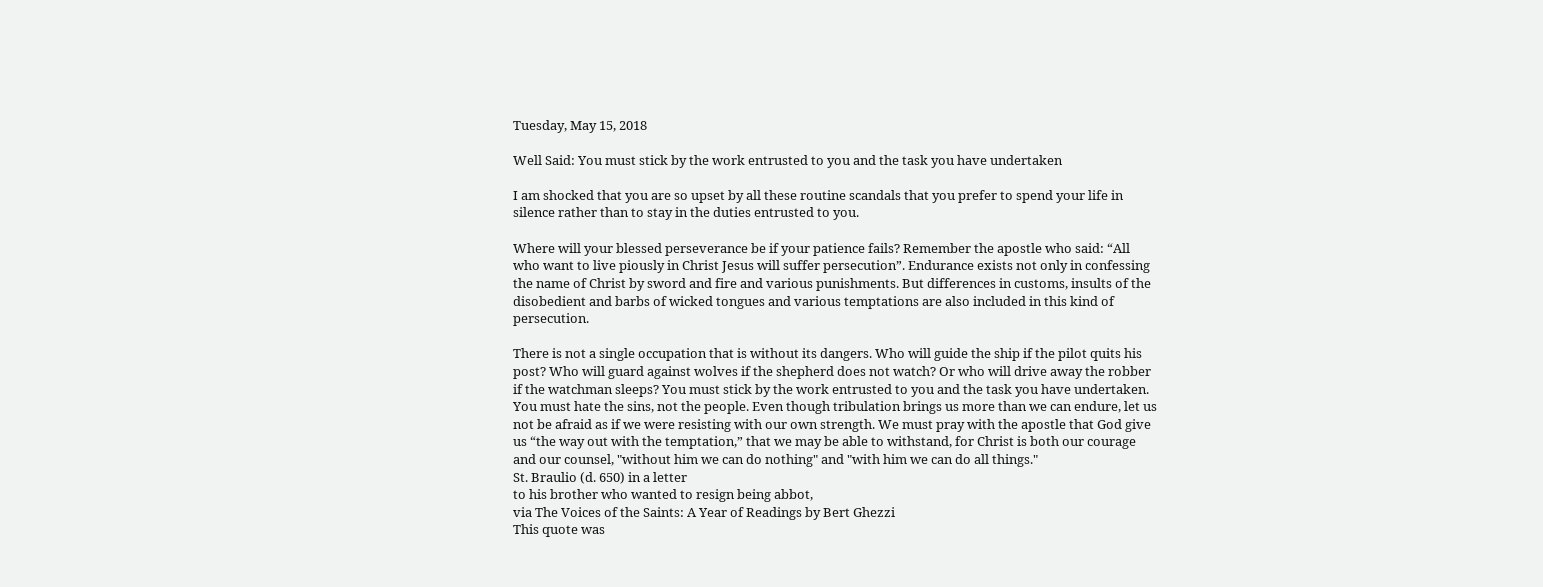Tuesday, May 15, 2018

Well Said: You must stick by the work entrusted to you and the task you have undertaken

I am shocked that you are so upset by all these routine scandals that you prefer to spend your life in silence rather than to stay in the duties entrusted to you.

Where will your blessed perseverance be if your patience fails? Remember the apostle who said: “All who want to live piously in Christ Jesus will suffer persecution”. Endurance exists not only in confessing the name of Christ by sword and fire and various punishments. But differences in customs, insults of the disobedient and barbs of wicked tongues and various temptations are also included in this kind of persecution.

There is not a single occupation that is without its dangers. Who will guide the ship if the pilot quits his post? Who will guard against wolves if the shepherd does not watch? Or who will drive away the robber if the watchman sleeps? You must stick by the work entrusted to you and the task you have undertaken. You must hate the sins, not the people. Even though tribulation brings us more than we can endure, let us not be afraid as if we were resisting with our own strength. We must pray with the apostle that God give us “the way out with the temptation,” that we may be able to withstand, for Christ is both our courage and our counsel, "without him we can do nothing" and "with him we can do all things."
St. Braulio (d. 650) in a letter
to his brother who wanted to resign being abbot,
via The Voices of the Saints: A Year of Readings by Bert Ghezzi
This quote was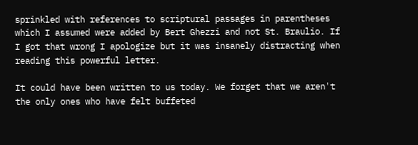sprinkled with references to scriptural passages in parentheses which I assumed were added by Bert Ghezzi and not St. Braulio. If I got that wrong I apologize but it was insanely distracting when reading this powerful letter.

It could have been written to us today. We forget that we aren't the only ones who have felt buffeted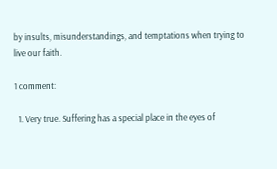by insults, misunderstandings, and temptations when trying to live our faith.

1 comment:

  1. Very true. Suffering has a special place in the eyes of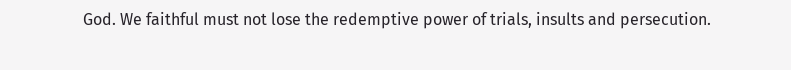God. We faithful must not lose the redemptive power of trials, insults and persecution.